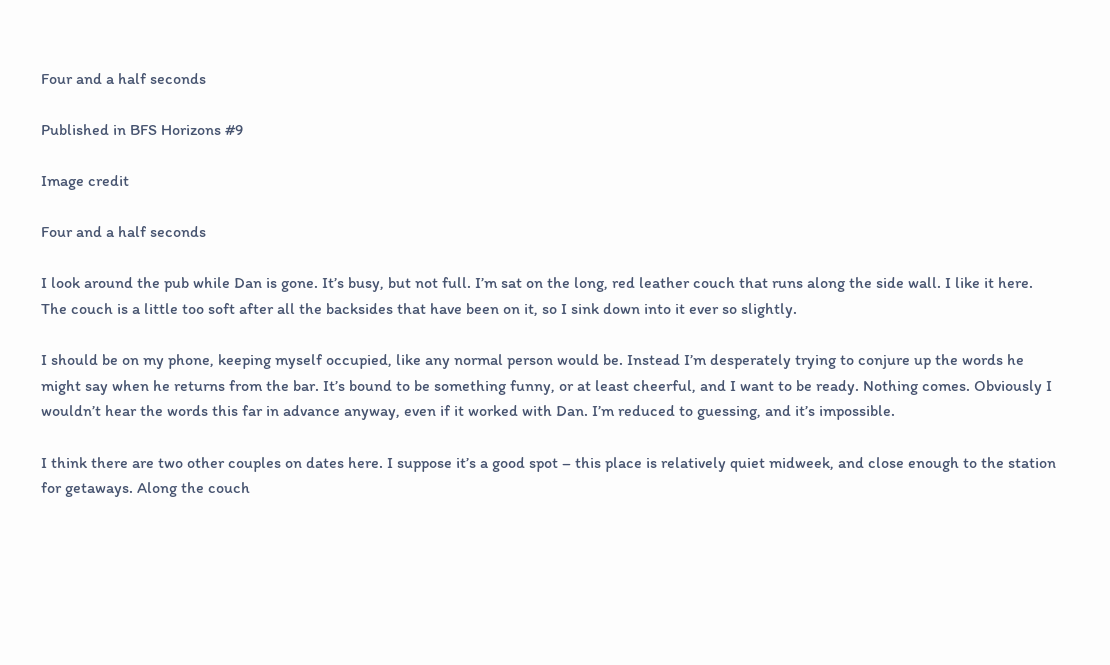Four and a half seconds

Published in BFS Horizons #9

Image credit

Four and a half seconds

I look around the pub while Dan is gone. It’s busy, but not full. I’m sat on the long, red leather couch that runs along the side wall. I like it here. The couch is a little too soft after all the backsides that have been on it, so I sink down into it ever so slightly.

I should be on my phone, keeping myself occupied, like any normal person would be. Instead I’m desperately trying to conjure up the words he might say when he returns from the bar. It’s bound to be something funny, or at least cheerful, and I want to be ready. Nothing comes. Obviously I wouldn’t hear the words this far in advance anyway, even if it worked with Dan. I’m reduced to guessing, and it’s impossible.

I think there are two other couples on dates here. I suppose it’s a good spot – this place is relatively quiet midweek, and close enough to the station for getaways. Along the couch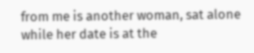from me is another woman, sat alone while her date is at the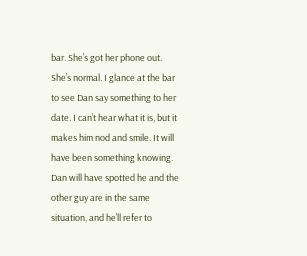bar. She’s got her phone out. She’s normal. I glance at the bar to see Dan say something to her date. I can’t hear what it is, but it makes him nod and smile. It will have been something knowing. Dan will have spotted he and the other guy are in the same situation, and he’ll refer to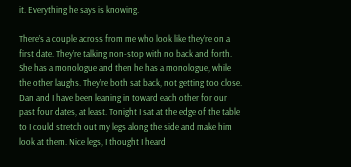it. Everything he says is knowing.

There’s a couple across from me who look like they’re on a first date. They’re talking non-stop with no back and forth. She has a monologue and then he has a monologue, while the other laughs. They’re both sat back, not getting too close. Dan and I have been leaning in toward each other for our past four dates, at least. Tonight I sat at the edge of the table to I could stretch out my legs along the side and make him look at them. Nice legs, I thought I heard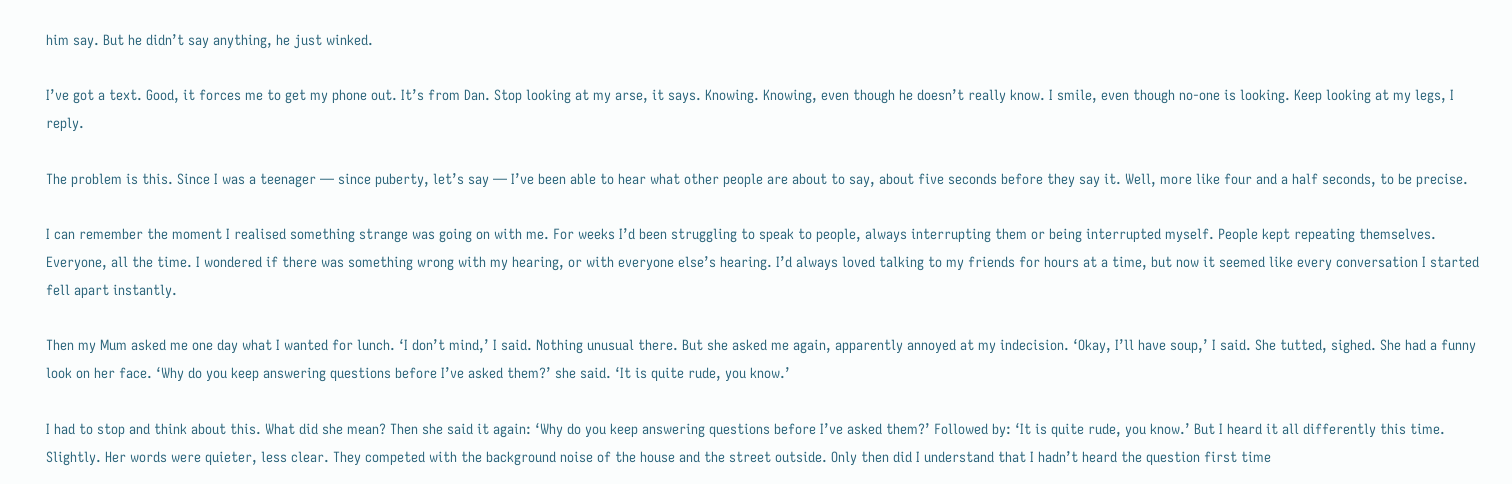him say. But he didn’t say anything, he just winked.

I’ve got a text. Good, it forces me to get my phone out. It’s from Dan. Stop looking at my arse, it says. Knowing. Knowing, even though he doesn’t really know. I smile, even though no-one is looking. Keep looking at my legs, I reply.

The problem is this. Since I was a teenager — since puberty, let’s say — I’ve been able to hear what other people are about to say, about five seconds before they say it. Well, more like four and a half seconds, to be precise.

I can remember the moment I realised something strange was going on with me. For weeks I’d been struggling to speak to people, always interrupting them or being interrupted myself. People kept repeating themselves. Everyone, all the time. I wondered if there was something wrong with my hearing, or with everyone else’s hearing. I’d always loved talking to my friends for hours at a time, but now it seemed like every conversation I started fell apart instantly.

Then my Mum asked me one day what I wanted for lunch. ‘I don’t mind,’ I said. Nothing unusual there. But she asked me again, apparently annoyed at my indecision. ‘Okay, I’ll have soup,’ I said. She tutted, sighed. She had a funny look on her face. ‘Why do you keep answering questions before I’ve asked them?’ she said. ‘It is quite rude, you know.’

I had to stop and think about this. What did she mean? Then she said it again: ‘Why do you keep answering questions before I’ve asked them?’ Followed by: ‘It is quite rude, you know.’ But I heard it all differently this time. Slightly. Her words were quieter, less clear. They competed with the background noise of the house and the street outside. Only then did I understand that I hadn’t heard the question first time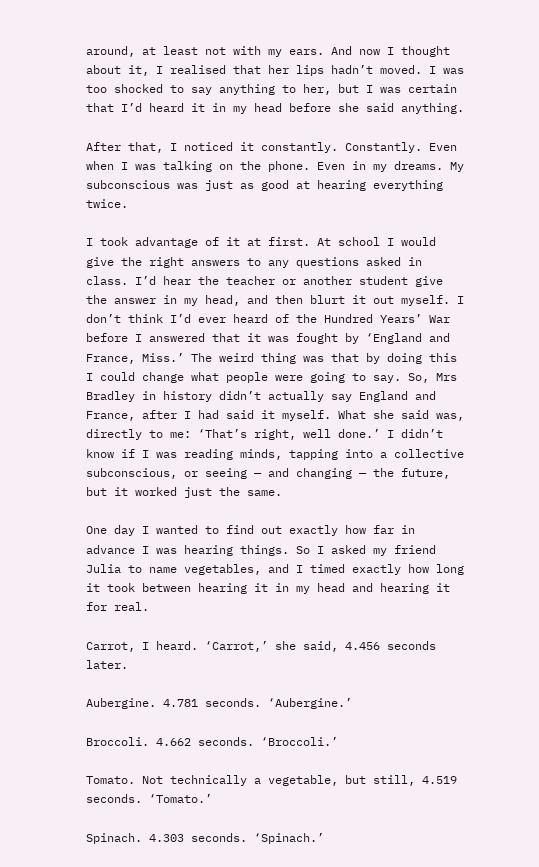around, at least not with my ears. And now I thought about it, I realised that her lips hadn’t moved. I was too shocked to say anything to her, but I was certain that I’d heard it in my head before she said anything.

After that, I noticed it constantly. Constantly. Even when I was talking on the phone. Even in my dreams. My subconscious was just as good at hearing everything twice.

I took advantage of it at first. At school I would give the right answers to any questions asked in class. I’d hear the teacher or another student give the answer in my head, and then blurt it out myself. I don’t think I’d ever heard of the Hundred Years’ War before I answered that it was fought by ‘England and France, Miss.’ The weird thing was that by doing this I could change what people were going to say. So, Mrs Bradley in history didn’t actually say England and France, after I had said it myself. What she said was, directly to me: ‘That’s right, well done.’ I didn’t know if I was reading minds, tapping into a collective subconscious, or seeing — and changing — the future, but it worked just the same.

One day I wanted to find out exactly how far in advance I was hearing things. So I asked my friend Julia to name vegetables, and I timed exactly how long it took between hearing it in my head and hearing it for real.

Carrot, I heard. ‘Carrot,’ she said, 4.456 seconds later.

Aubergine. 4.781 seconds. ‘Aubergine.’

Broccoli. 4.662 seconds. ‘Broccoli.’

Tomato. Not technically a vegetable, but still, 4.519 seconds. ‘Tomato.’

Spinach. 4.303 seconds. ‘Spinach.’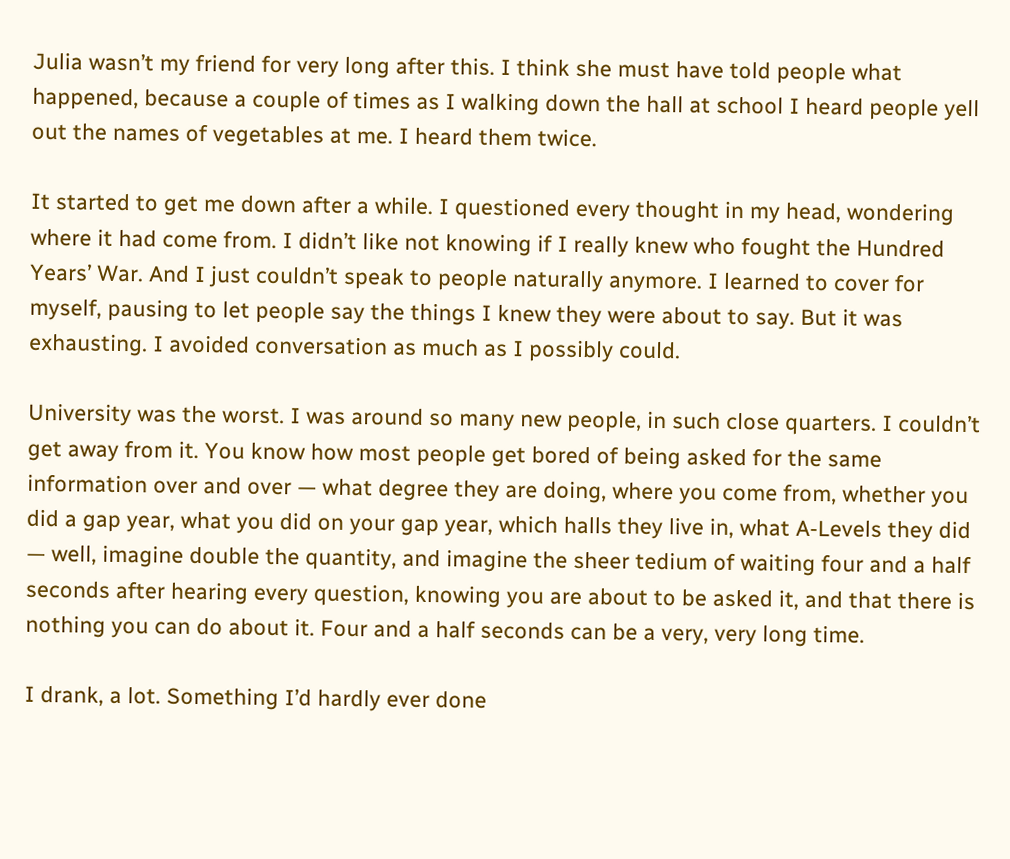Julia wasn’t my friend for very long after this. I think she must have told people what happened, because a couple of times as I walking down the hall at school I heard people yell out the names of vegetables at me. I heard them twice.

It started to get me down after a while. I questioned every thought in my head, wondering where it had come from. I didn’t like not knowing if I really knew who fought the Hundred Years’ War. And I just couldn’t speak to people naturally anymore. I learned to cover for myself, pausing to let people say the things I knew they were about to say. But it was exhausting. I avoided conversation as much as I possibly could.

University was the worst. I was around so many new people, in such close quarters. I couldn’t get away from it. You know how most people get bored of being asked for the same information over and over — what degree they are doing, where you come from, whether you did a gap year, what you did on your gap year, which halls they live in, what A-Levels they did — well, imagine double the quantity, and imagine the sheer tedium of waiting four and a half seconds after hearing every question, knowing you are about to be asked it, and that there is nothing you can do about it. Four and a half seconds can be a very, very long time.

I drank, a lot. Something I’d hardly ever done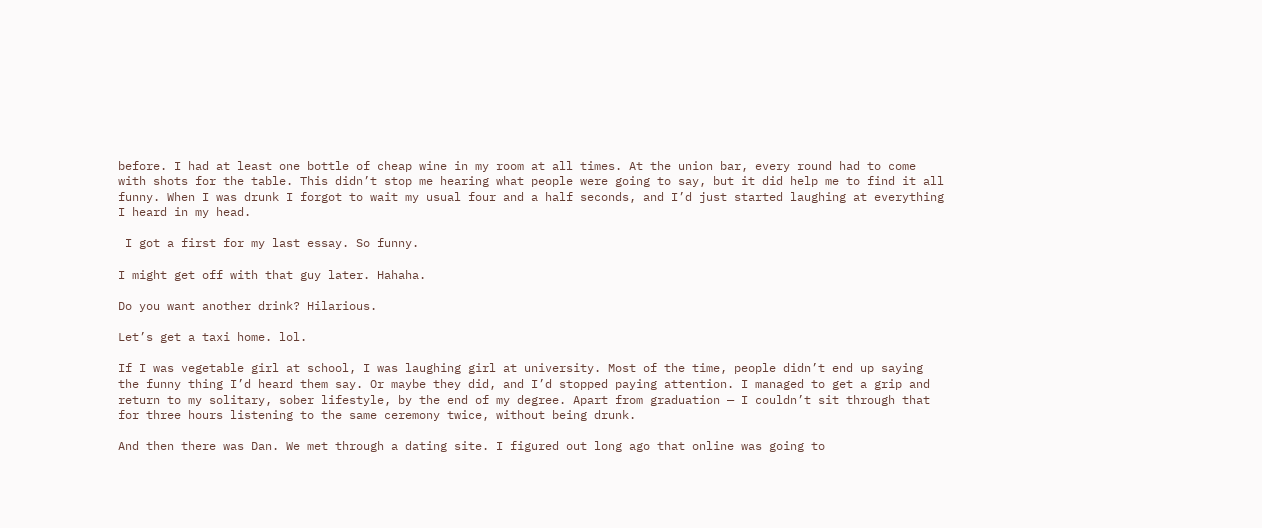before. I had at least one bottle of cheap wine in my room at all times. At the union bar, every round had to come with shots for the table. This didn’t stop me hearing what people were going to say, but it did help me to find it all funny. When I was drunk I forgot to wait my usual four and a half seconds, and I’d just started laughing at everything I heard in my head.

 I got a first for my last essay. So funny.

I might get off with that guy later. Hahaha.

Do you want another drink? Hilarious.

Let’s get a taxi home. lol.

If I was vegetable girl at school, I was laughing girl at university. Most of the time, people didn’t end up saying the funny thing I’d heard them say. Or maybe they did, and I’d stopped paying attention. I managed to get a grip and return to my solitary, sober lifestyle, by the end of my degree. Apart from graduation — I couldn’t sit through that for three hours listening to the same ceremony twice, without being drunk.

And then there was Dan. We met through a dating site. I figured out long ago that online was going to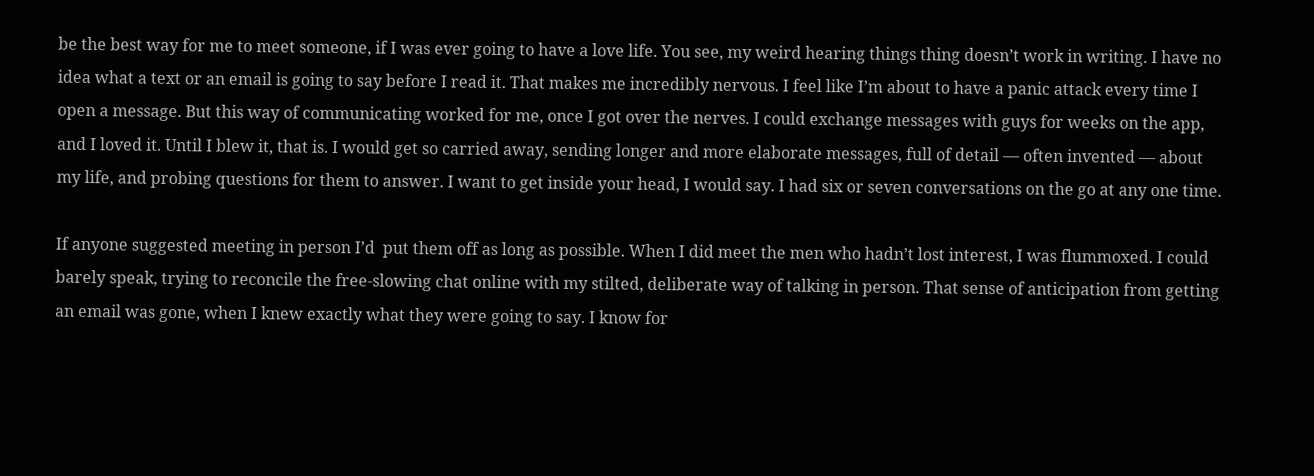be the best way for me to meet someone, if I was ever going to have a love life. You see, my weird hearing things thing doesn’t work in writing. I have no idea what a text or an email is going to say before I read it. That makes me incredibly nervous. I feel like I’m about to have a panic attack every time I open a message. But this way of communicating worked for me, once I got over the nerves. I could exchange messages with guys for weeks on the app, and I loved it. Until I blew it, that is. I would get so carried away, sending longer and more elaborate messages, full of detail — often invented — about my life, and probing questions for them to answer. I want to get inside your head, I would say. I had six or seven conversations on the go at any one time.

If anyone suggested meeting in person I’d  put them off as long as possible. When I did meet the men who hadn’t lost interest, I was flummoxed. I could barely speak, trying to reconcile the free-slowing chat online with my stilted, deliberate way of talking in person. That sense of anticipation from getting an email was gone, when I knew exactly what they were going to say. I know for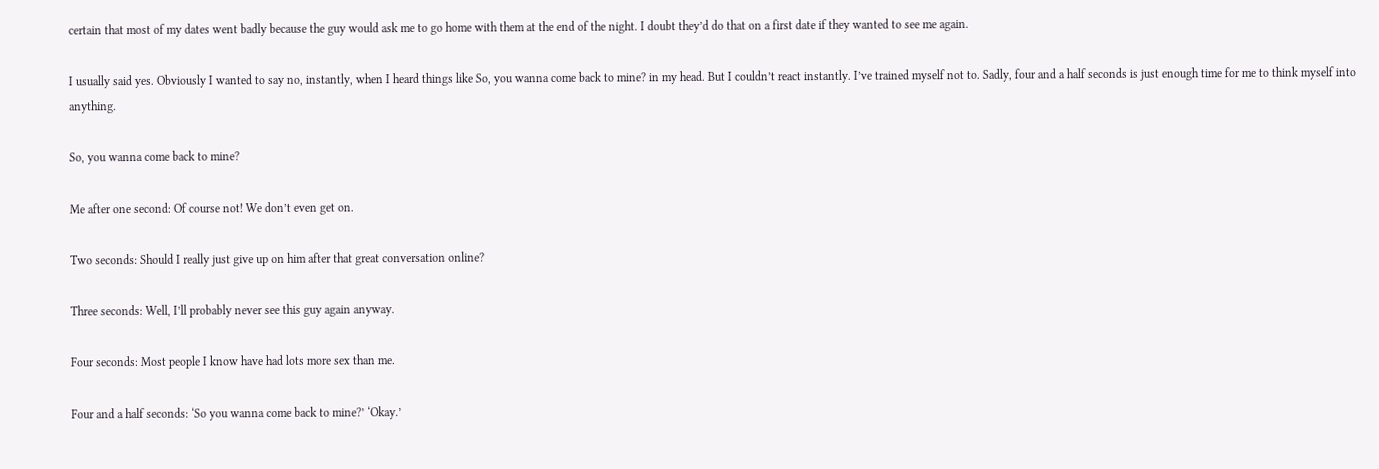certain that most of my dates went badly because the guy would ask me to go home with them at the end of the night. I doubt they’d do that on a first date if they wanted to see me again.

I usually said yes. Obviously I wanted to say no, instantly, when I heard things like So, you wanna come back to mine? in my head. But I couldn’t react instantly. I’ve trained myself not to. Sadly, four and a half seconds is just enough time for me to think myself into anything.

So, you wanna come back to mine?

Me after one second: Of course not! We don’t even get on.

Two seconds: Should I really just give up on him after that great conversation online?

Three seconds: Well, I’ll probably never see this guy again anyway.

Four seconds: Most people I know have had lots more sex than me.

Four and a half seconds: ‘So you wanna come back to mine?’ ‘Okay.’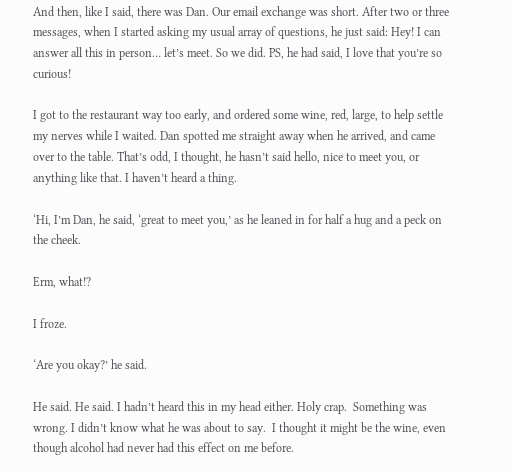And then, like I said, there was Dan. Our email exchange was short. After two or three messages, when I started asking my usual array of questions, he just said: Hey! I can answer all this in person… let’s meet. So we did. PS, he had said, I love that you’re so curious!

I got to the restaurant way too early, and ordered some wine, red, large, to help settle my nerves while I waited. Dan spotted me straight away when he arrived, and came over to the table. That’s odd, I thought, he hasn’t said hello, nice to meet you, or anything like that. I haven’t heard a thing.

‘Hi, I’m Dan, he said, ‘great to meet you,’ as he leaned in for half a hug and a peck on the cheek.

Erm, what!?

I froze.

‘Are you okay?’ he said.

He said. He said. I hadn’t heard this in my head either. Holy crap.  Something was wrong. I didn’t know what he was about to say.  I thought it might be the wine, even though alcohol had never had this effect on me before.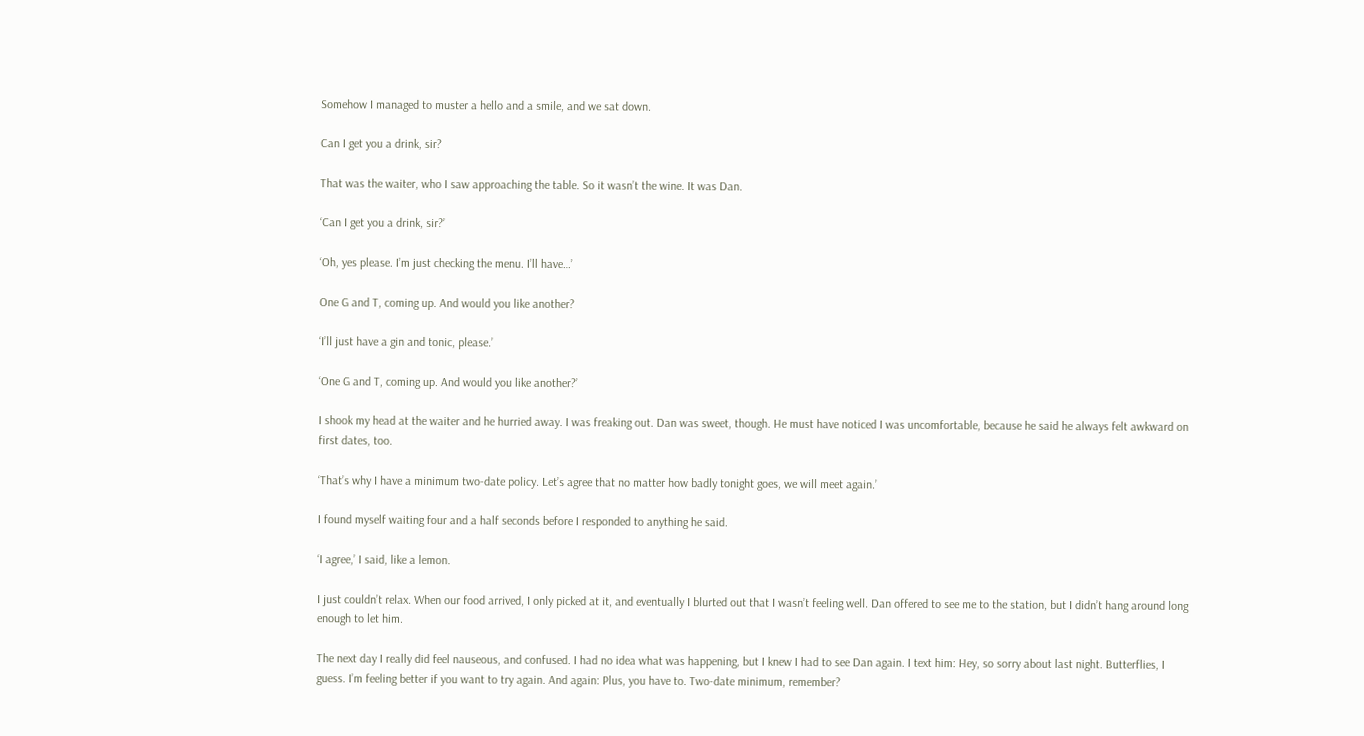Somehow I managed to muster a hello and a smile, and we sat down.

Can I get you a drink, sir?

That was the waiter, who I saw approaching the table. So it wasn’t the wine. It was Dan.

‘Can I get you a drink, sir?’

‘Oh, yes please. I’m just checking the menu. I’ll have…’

One G and T, coming up. And would you like another?

‘I’ll just have a gin and tonic, please.’

‘One G and T, coming up. And would you like another?’

I shook my head at the waiter and he hurried away. I was freaking out. Dan was sweet, though. He must have noticed I was uncomfortable, because he said he always felt awkward on first dates, too.

‘That’s why I have a minimum two-date policy. Let’s agree that no matter how badly tonight goes, we will meet again.’

I found myself waiting four and a half seconds before I responded to anything he said.

‘I agree,’ I said, like a lemon.

I just couldn’t relax. When our food arrived, I only picked at it, and eventually I blurted out that I wasn’t feeling well. Dan offered to see me to the station, but I didn’t hang around long enough to let him.

The next day I really did feel nauseous, and confused. I had no idea what was happening, but I knew I had to see Dan again. I text him: Hey, so sorry about last night. Butterflies, I guess. I’m feeling better if you want to try again. And again: Plus, you have to. Two-date minimum, remember?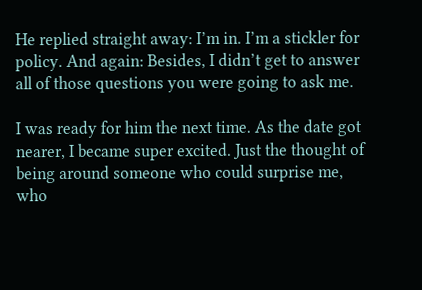He replied straight away: I’m in. I’m a stickler for policy. And again: Besides, I didn’t get to answer all of those questions you were going to ask me.

I was ready for him the next time. As the date got nearer, I became super excited. Just the thought of being around someone who could surprise me, who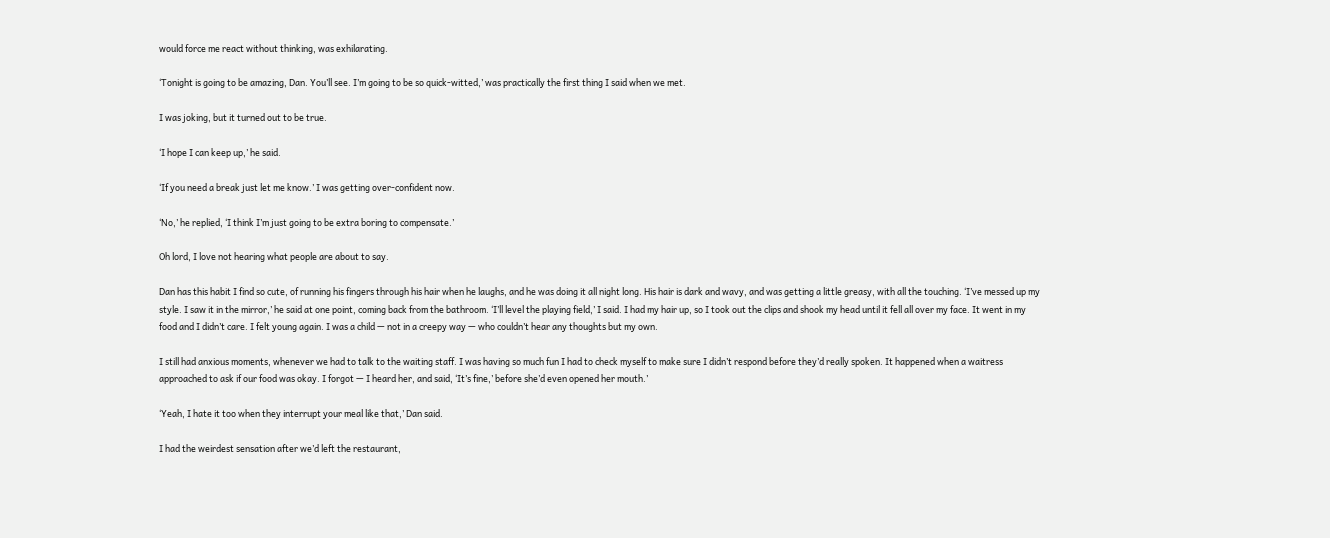would force me react without thinking, was exhilarating.

‘Tonight is going to be amazing, Dan. You’ll see. I’m going to be so quick-witted,’ was practically the first thing I said when we met.

I was joking, but it turned out to be true.

‘I hope I can keep up,’ he said.

‘If you need a break just let me know.’ I was getting over-confident now.

‘No,’ he replied, ‘I think I’m just going to be extra boring to compensate.’

Oh lord, I love not hearing what people are about to say.

Dan has this habit I find so cute, of running his fingers through his hair when he laughs, and he was doing it all night long. His hair is dark and wavy, and was getting a little greasy, with all the touching. ‘I’ve messed up my style. I saw it in the mirror,’ he said at one point, coming back from the bathroom. ‘I’ll level the playing field,’ I said. I had my hair up, so I took out the clips and shook my head until it fell all over my face. It went in my food and I didn’t care. I felt young again. I was a child — not in a creepy way — who couldn’t hear any thoughts but my own.

I still had anxious moments, whenever we had to talk to the waiting staff. I was having so much fun I had to check myself to make sure I didn’t respond before they’d really spoken. It happened when a waitress approached to ask if our food was okay. I forgot — I heard her, and said, ‘It’s fine,’ before she’d even opened her mouth.’

‘Yeah, I hate it too when they interrupt your meal like that,’ Dan said.

I had the weirdest sensation after we’d left the restaurant,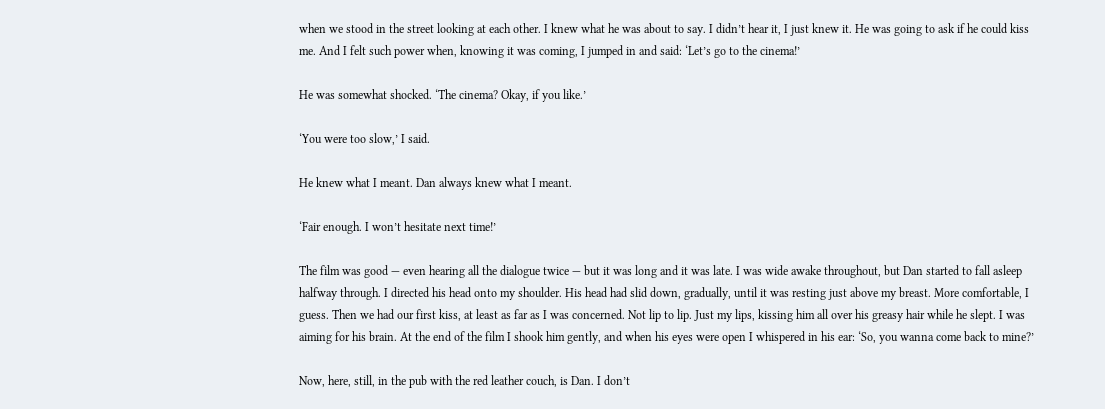when we stood in the street looking at each other. I knew what he was about to say. I didn’t hear it, I just knew it. He was going to ask if he could kiss me. And I felt such power when, knowing it was coming, I jumped in and said: ‘Let’s go to the cinema!’

He was somewhat shocked. ‘The cinema? Okay, if you like.’

‘You were too slow,’ I said.

He knew what I meant. Dan always knew what I meant.

‘Fair enough. I won’t hesitate next time!’

The film was good — even hearing all the dialogue twice — but it was long and it was late. I was wide awake throughout, but Dan started to fall asleep halfway through. I directed his head onto my shoulder. His head had slid down, gradually, until it was resting just above my breast. More comfortable, I guess. Then we had our first kiss, at least as far as I was concerned. Not lip to lip. Just my lips, kissing him all over his greasy hair while he slept. I was aiming for his brain. At the end of the film I shook him gently, and when his eyes were open I whispered in his ear: ‘So, you wanna come back to mine?’

Now, here, still, in the pub with the red leather couch, is Dan. I don’t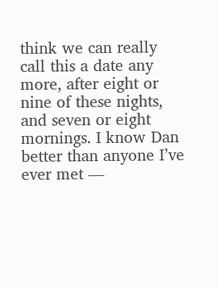think we can really call this a date any more, after eight or nine of these nights, and seven or eight mornings. I know Dan better than anyone I’ve ever met —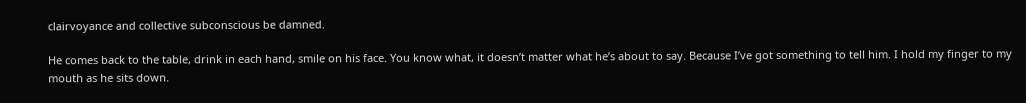clairvoyance and collective subconscious be damned.

He comes back to the table, drink in each hand, smile on his face. You know what, it doesn’t matter what he’s about to say. Because I’ve got something to tell him. I hold my finger to my mouth as he sits down.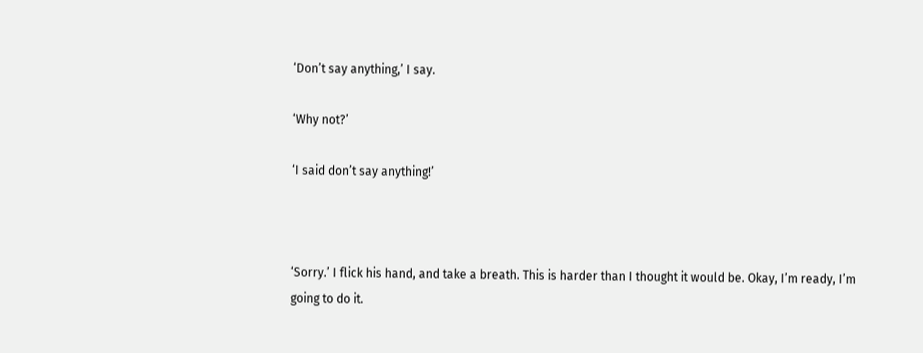‘Don’t say anything,’ I say.

‘Why not?’

‘I said don’t say anything!’



‘Sorry.’ I flick his hand, and take a breath. This is harder than I thought it would be. Okay, I’m ready, I’m going to do it.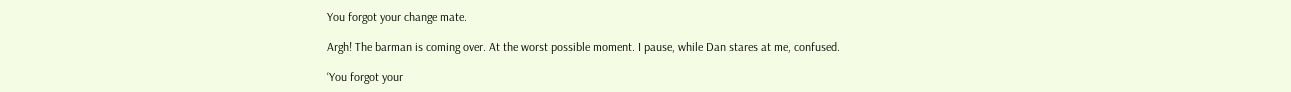You forgot your change mate.

Argh! The barman is coming over. At the worst possible moment. I pause, while Dan stares at me, confused.

‘You forgot your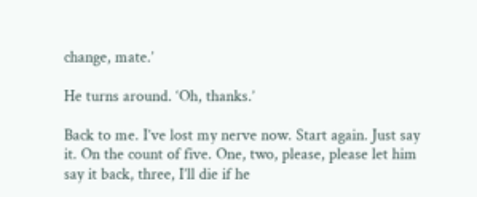change, mate.’

He turns around. ‘Oh, thanks.’

Back to me. I’ve lost my nerve now. Start again. Just say it. On the count of five. One, two, please, please let him say it back, three, I’ll die if he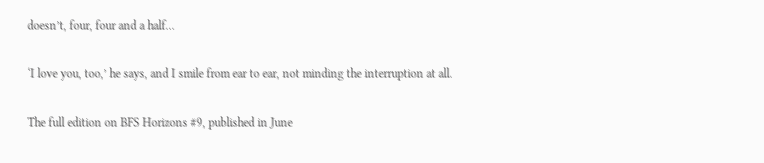doesn’t, four, four and a half…

‘I love you, too,’ he says, and I smile from ear to ear, not minding the interruption at all.

The full edition on BFS Horizons #9, published in June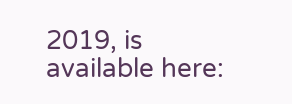2019, is available here: